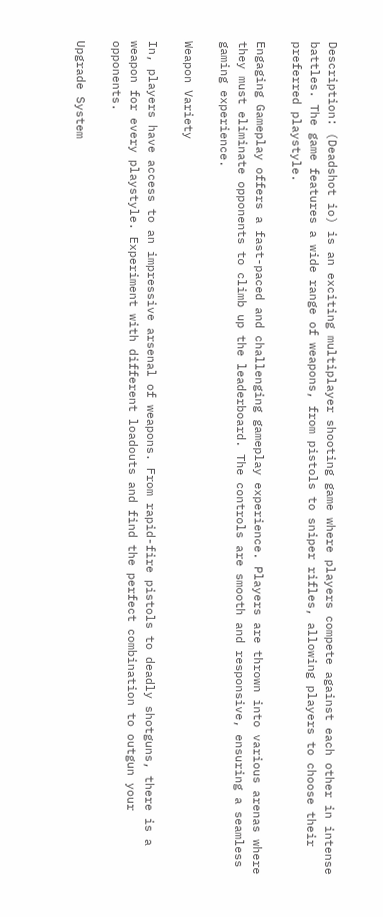Description: (Deadshot io) is an exciting multiplayer shooting game where players compete against each other in intense battles. The game features a wide range of weapons, from pistols to sniper rifles, allowing players to choose their preferred playstyle.

Engaging Gameplay offers a fast-paced and challenging gameplay experience. Players are thrown into various arenas where they must eliminate opponents to climb up the leaderboard. The controls are smooth and responsive, ensuring a seamless gaming experience.

Weapon Variety

In, players have access to an impressive arsenal of weapons. From rapid-fire pistols to deadly shotguns, there is a weapon for every playstyle. Experiment with different loadouts and find the perfect combination to outgun your opponents.

Upgrade System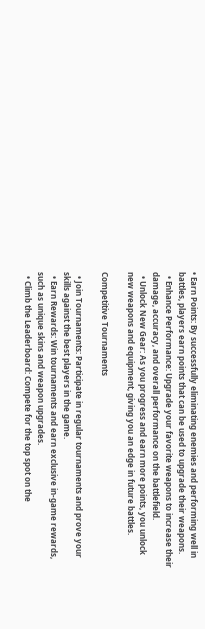• Earn Points: By successfully eliminating enemies and performing well in battles, players earn points that can be used to upgrade their weapons.
  • Enhance Performance: Upgrade your favorite weapons to increase their damage, accuracy, and overall performance on the battlefield.
  • Unlock New Gear: As you progress and earn more points, you unlock new weapons and equipment, giving you an edge in future battles.

Competitive Tournaments

  • Join Tournaments: Participate in regular tournaments and prove your skills against the best players in the game.
  • Earn Rewards: Win tournaments and earn exclusive in-game rewards, such as unique skins and weapon upgrades.
  • Climb the Leaderboard: Compete for the top spot on the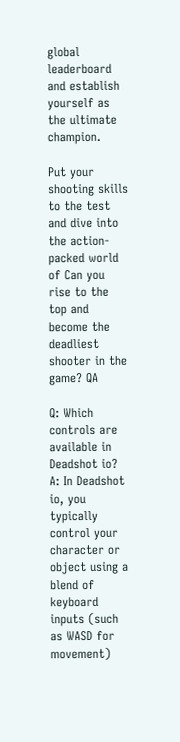global leaderboard and establish yourself as the ultimate champion.

Put your shooting skills to the test and dive into the action-packed world of Can you rise to the top and become the deadliest shooter in the game? QA

Q: Which controls are available in Deadshot io?
A: In Deadshot io, you typically control your character or object using a blend of keyboard inputs (such as WASD for movement)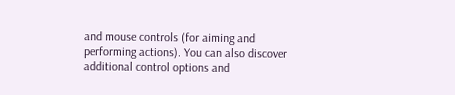and mouse controls (for aiming and performing actions). You can also discover additional control options and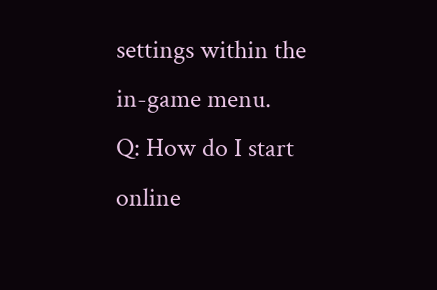settings within the in-game menu.
Q: How do I start online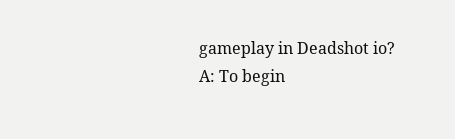gameplay in Deadshot io?
A: To begin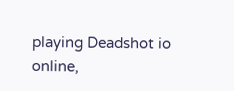playing Deadshot io online,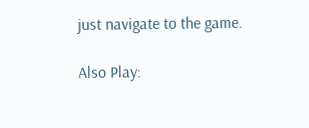just navigate to the game.

Also Play: